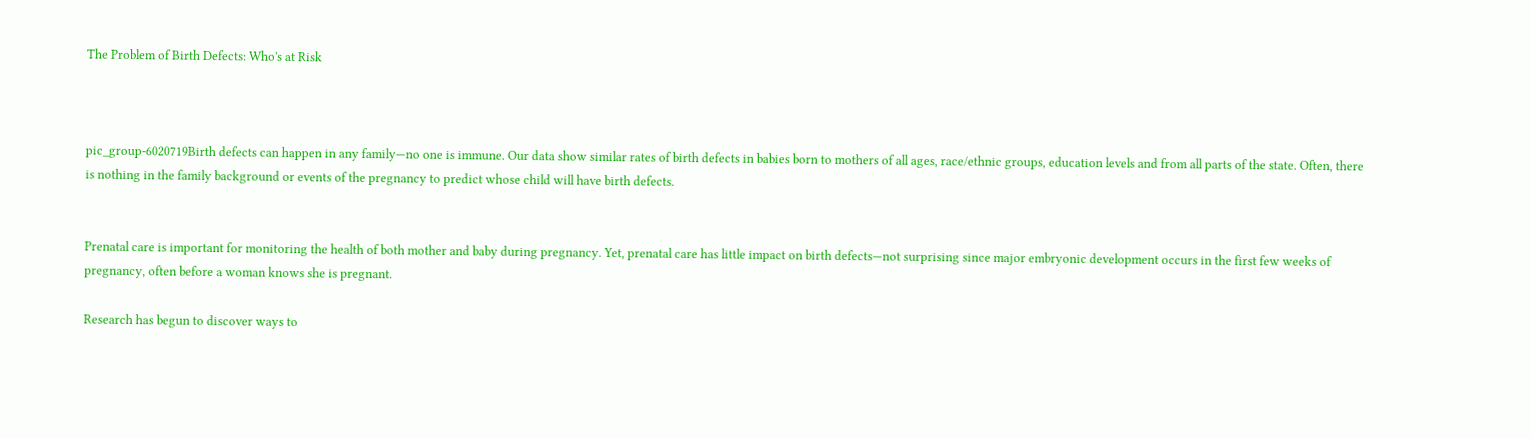The Problem of Birth Defects: Who's at Risk



pic_group-6020719Birth defects can happen in any family—no one is immune. Our data show similar rates of birth defects in babies born to mothers of all ages, race/ethnic groups, education levels and from all parts of the state. Often, there is nothing in the family background or events of the pregnancy to predict whose child will have birth defects.


Prenatal care is important for monitoring the health of both mother and baby during pregnancy. Yet, prenatal care has little impact on birth defects—not surprising since major embryonic development occurs in the first few weeks of pregnancy, often before a woman knows she is pregnant.

Research has begun to discover ways to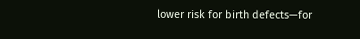lower risk for birth defects—for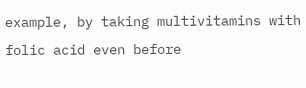example, by taking multivitamins with folic acid even before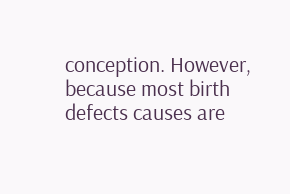conception. However, because most birth defects causes are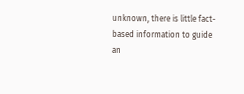unknown, there is little fact-based information to guide an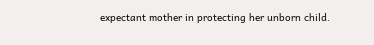expectant mother in protecting her unborn child.